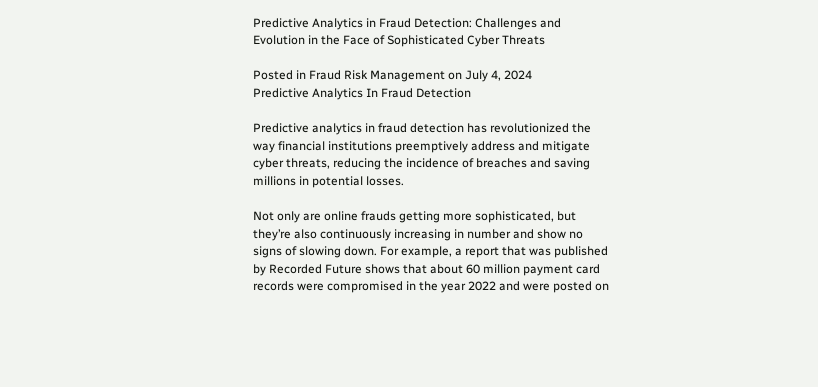Predictive Analytics in Fraud Detection: Challenges and Evolution in the Face of Sophisticated Cyber Threats

Posted in Fraud Risk Management on July 4, 2024
Predictive Analytics In Fraud Detection

Predictive analytics in fraud detection has revolutionized the way financial institutions preemptively address and mitigate cyber threats, reducing the incidence of breaches and saving millions in potential losses.

Not only are online frauds getting more sophisticated, but they’re also continuously increasing in number and show no signs of slowing down. For example, a report that was published by Recorded Future shows that about 60 million payment card records were compromised in the year 2022 and were posted on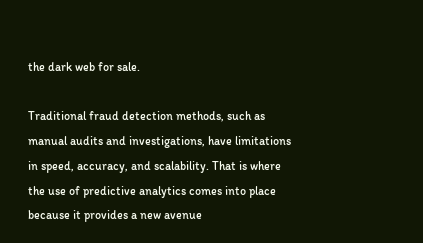the dark web for sale.

Traditional fraud detection methods, such as manual audits and investigations, have limitations in speed, accuracy, and scalability. That is where the use of predictive analytics comes into place because it provides a new avenue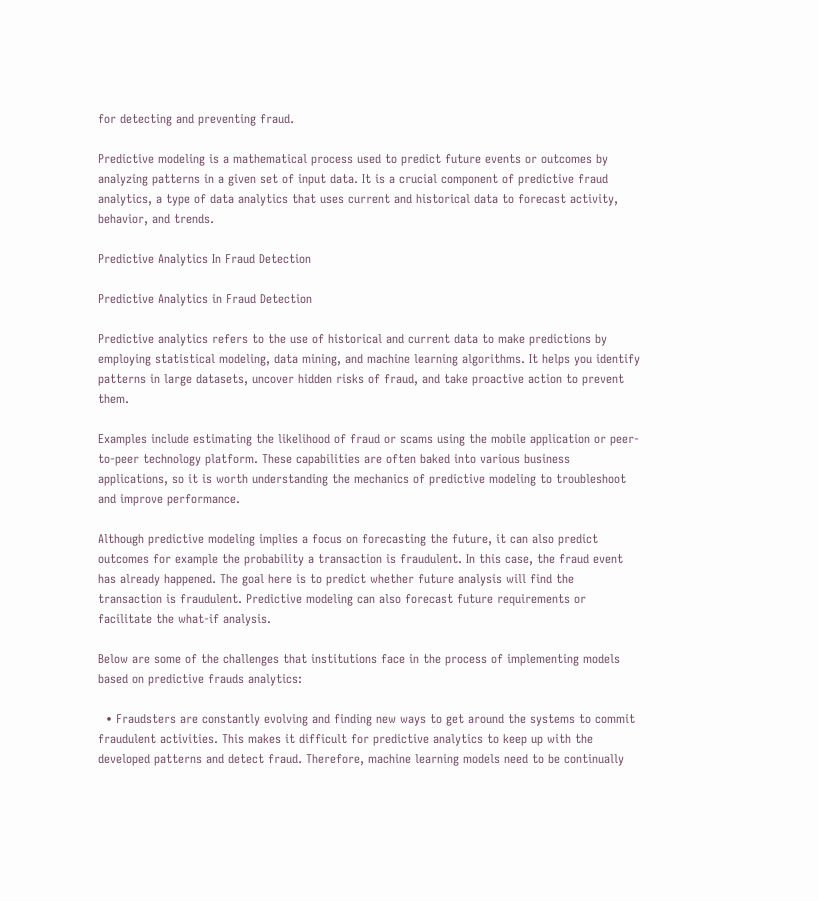for detecting and preventing fraud.

Predictive modeling is a mathematical process used to predict future events or outcomes by analyzing patterns in a given set of input data. It is a crucial component of predictive fraud analytics, a type of data analytics that uses current and historical data to forecast activity, behavior, and trends.

Predictive Analytics In Fraud Detection

Predictive Analytics in Fraud Detection

Predictive analytics refers to the use of historical and current data to make predictions by employing statistical modeling, data mining, and machine learning algorithms. It helps you identify patterns in large datasets, uncover hidden risks of fraud, and take proactive action to prevent them.

Examples include estimating the likelihood of fraud or scams using the mobile application or peer-to-peer technology platform. These capabilities are often baked into various business applications, so it is worth understanding the mechanics of predictive modeling to troubleshoot and improve performance.

Although predictive modeling implies a focus on forecasting the future, it can also predict outcomes for example the probability a transaction is fraudulent. In this case, the fraud event has already happened. The goal here is to predict whether future analysis will find the transaction is fraudulent. Predictive modeling can also forecast future requirements or facilitate the what-if analysis.

Below are some of the challenges that institutions face in the process of implementing models based on predictive frauds analytics:

  • Fraudsters are constantly evolving and finding new ways to get around the systems to commit fraudulent activities. This makes it difficult for predictive analytics to keep up with the developed patterns and detect fraud. Therefore, machine learning models need to be continually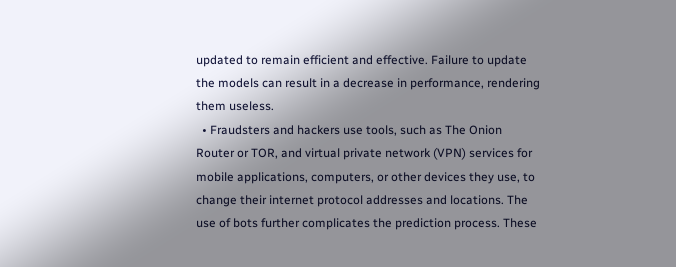updated to remain efficient and effective. Failure to update the models can result in a decrease in performance, rendering them useless.
  • Fraudsters and hackers use tools, such as The Onion Router or TOR, and virtual private network (VPN) services for mobile applications, computers, or other devices they use, to change their internet protocol addresses and locations. The use of bots further complicates the prediction process. These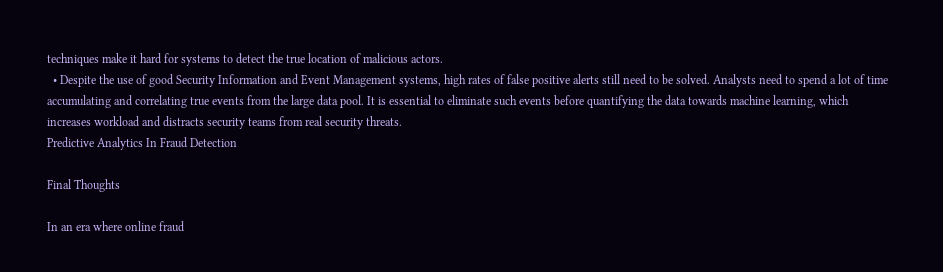techniques make it hard for systems to detect the true location of malicious actors.
  • Despite the use of good Security Information and Event Management systems, high rates of false positive alerts still need to be solved. Analysts need to spend a lot of time accumulating and correlating true events from the large data pool. It is essential to eliminate such events before quantifying the data towards machine learning, which increases workload and distracts security teams from real security threats.
Predictive Analytics In Fraud Detection

Final Thoughts

In an era where online fraud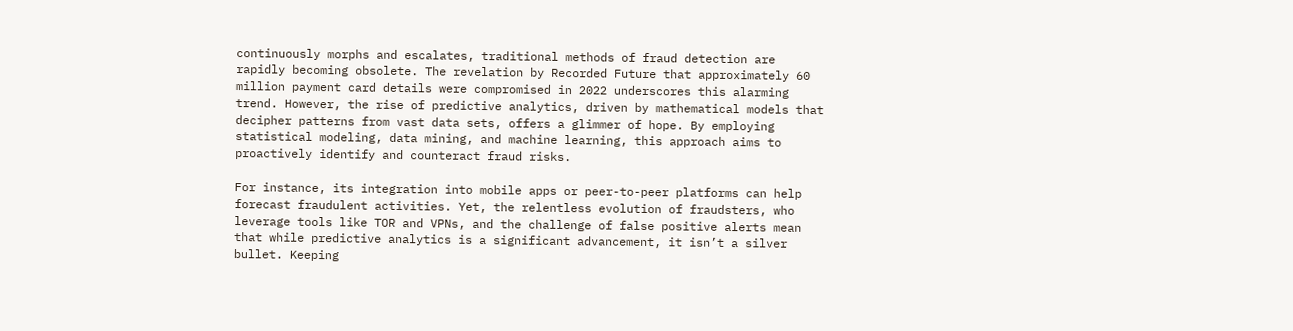continuously morphs and escalates, traditional methods of fraud detection are rapidly becoming obsolete. The revelation by Recorded Future that approximately 60 million payment card details were compromised in 2022 underscores this alarming trend. However, the rise of predictive analytics, driven by mathematical models that decipher patterns from vast data sets, offers a glimmer of hope. By employing statistical modeling, data mining, and machine learning, this approach aims to proactively identify and counteract fraud risks.

For instance, its integration into mobile apps or peer-to-peer platforms can help forecast fraudulent activities. Yet, the relentless evolution of fraudsters, who leverage tools like TOR and VPNs, and the challenge of false positive alerts mean that while predictive analytics is a significant advancement, it isn’t a silver bullet. Keeping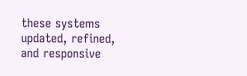these systems updated, refined, and responsive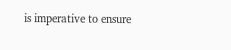is imperative to ensure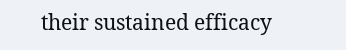their sustained efficacy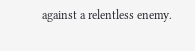against a relentless enemy.